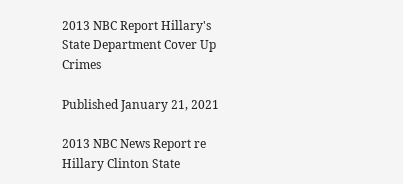2013 NBC Report Hillary's State Department Cover Up Crimes

Published January 21, 2021

2013 NBC News Report re Hillary Clinton State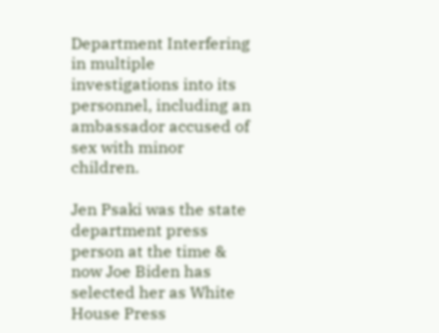Department Interfering in multiple investigations into its personnel, including an ambassador accused of sex with minor children.

Jen Psaki was the state department press person at the time & now Joe Biden has selected her as White House Press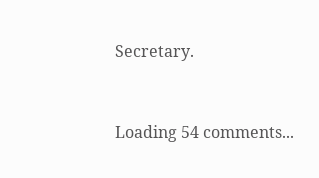Secretary.


Loading 54 comments...